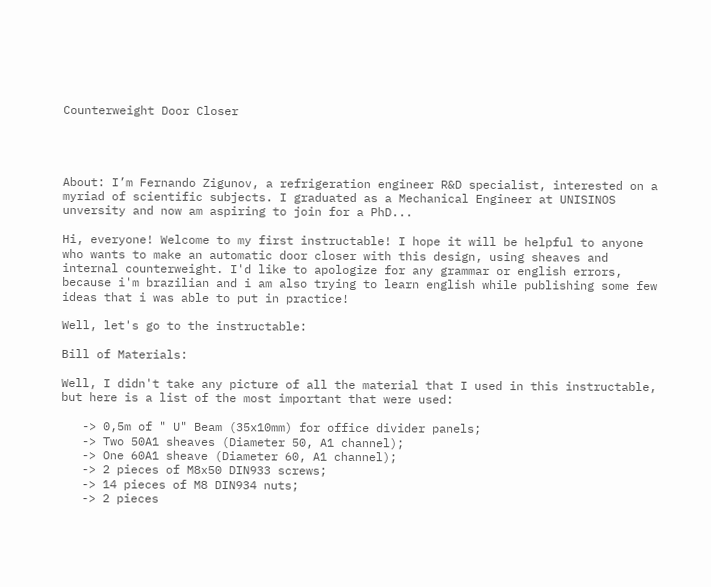Counterweight Door Closer




About: I’m Fernando Zigunov, a refrigeration engineer R&D specialist, interested on a myriad of scientific subjects. I graduated as a Mechanical Engineer at UNISINOS unversity and now am aspiring to join for a PhD...

Hi, everyone! Welcome to my first instructable! I hope it will be helpful to anyone who wants to make an automatic door closer with this design, using sheaves and internal counterweight. I'd like to apologize for any grammar or english errors, because i'm brazilian and i am also trying to learn english while publishing some few ideas that i was able to put in practice!

Well, let's go to the instructable:

Bill of Materials:

Well, I didn't take any picture of all the material that I used in this instructable, but here is a list of the most important that were used:

   -> 0,5m of " U" Beam (35x10mm) for office divider panels;
   -> Two 50A1 sheaves (Diameter 50, A1 channel);
   -> One 60A1 sheave (Diameter 60, A1 channel);
   -> 2 pieces of M8x50 DIN933 screws;
   -> 14 pieces of M8 DIN934 nuts;
   -> 2 pieces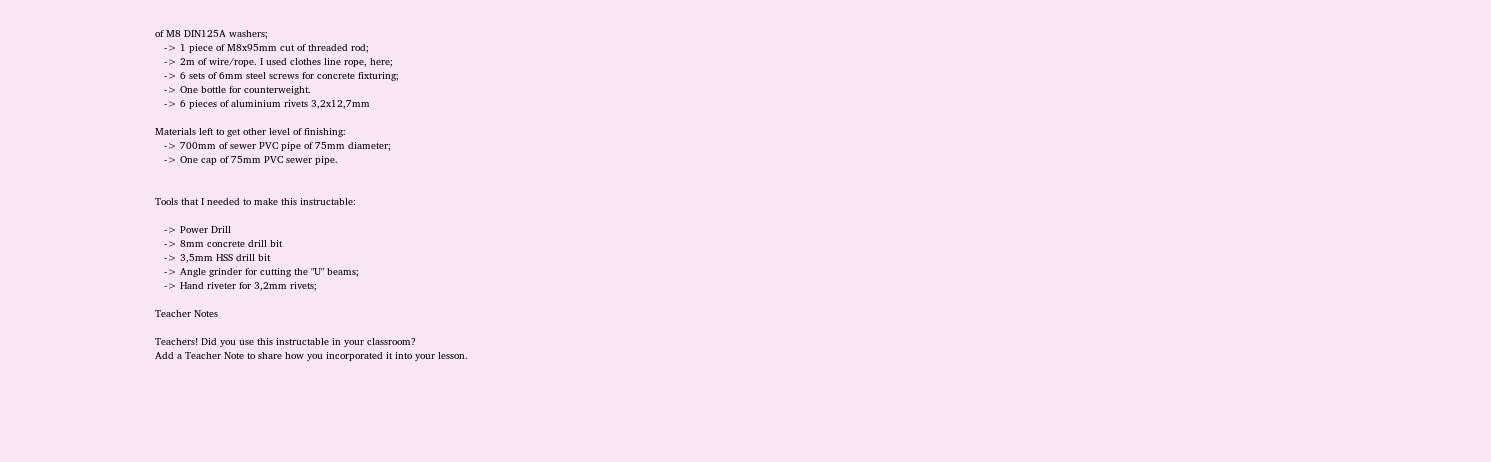of M8 DIN125A washers;
   -> 1 piece of M8x95mm cut of threaded rod;
   -> 2m of wire/rope. I used clothes line rope, here;
   -> 6 sets of 6mm steel screws for concrete fixturing;
   -> One bottle for counterweight.
   -> 6 pieces of aluminium rivets 3,2x12,7mm

Materials left to get other level of finishing:
   -> 700mm of sewer PVC pipe of 75mm diameter;
   -> One cap of 75mm PVC sewer pipe.


Tools that I needed to make this instructable:

   -> Power Drill
   -> 8mm concrete drill bit
   -> 3,5mm HSS drill bit
   -> Angle grinder for cutting the "U" beams;
   -> Hand riveter for 3,2mm rivets;

Teacher Notes

Teachers! Did you use this instructable in your classroom?
Add a Teacher Note to share how you incorporated it into your lesson.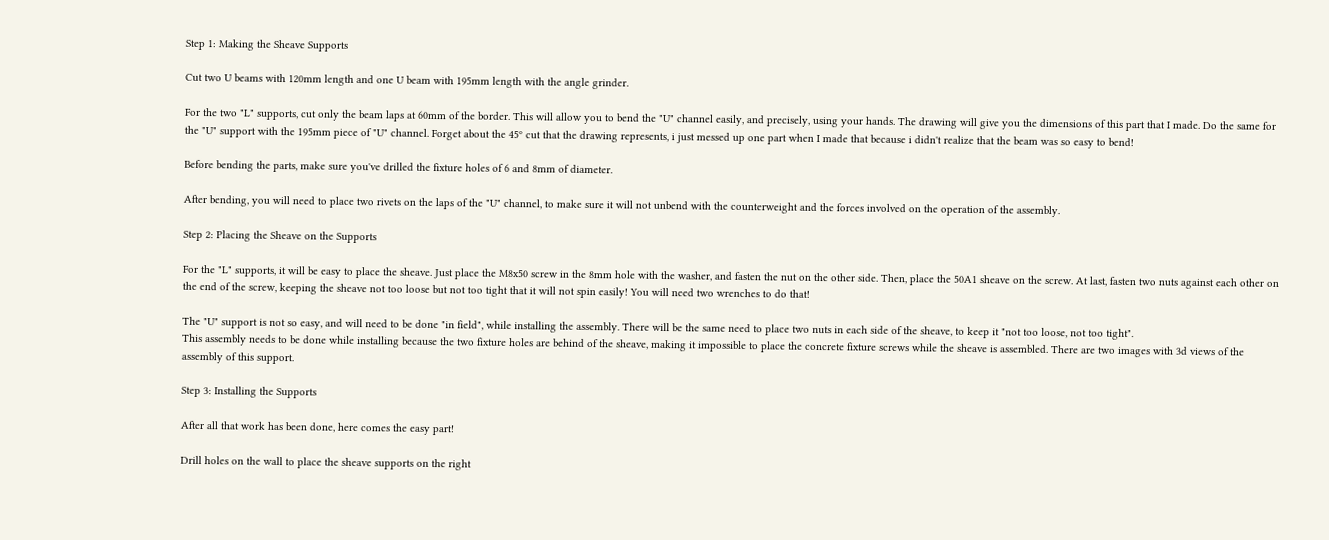Step 1: Making the Sheave Supports

Cut two U beams with 120mm length and one U beam with 195mm length with the angle grinder.

For the two "L" supports, cut only the beam laps at 60mm of the border. This will allow you to bend the "U" channel easily, and precisely, using your hands. The drawing will give you the dimensions of this part that I made. Do the same for the "U" support with the 195mm piece of "U" channel. Forget about the 45º cut that the drawing represents, i just messed up one part when I made that because i didn't realize that the beam was so easy to bend!

Before bending the parts, make sure you've drilled the fixture holes of 6 and 8mm of diameter.

After bending, you will need to place two rivets on the laps of the "U" channel, to make sure it will not unbend with the counterweight and the forces involved on the operation of the assembly.

Step 2: Placing the Sheave on the Supports

For the "L" supports, it will be easy to place the sheave. Just place the M8x50 screw in the 8mm hole with the washer, and fasten the nut on the other side. Then, place the 50A1 sheave on the screw. At last, fasten two nuts against each other on the end of the screw, keeping the sheave not too loose but not too tight that it will not spin easily! You will need two wrenches to do that!

The "U" support is not so easy, and will need to be done "in field", while installing the assembly. There will be the same need to place two nuts in each side of the sheave, to keep it "not too loose, not too tight".
This assembly needs to be done while installing because the two fixture holes are behind of the sheave, making it impossible to place the concrete fixture screws while the sheave is assembled. There are two images with 3d views of the assembly of this support.

Step 3: Installing the Supports

After all that work has been done, here comes the easy part!

Drill holes on the wall to place the sheave supports on the right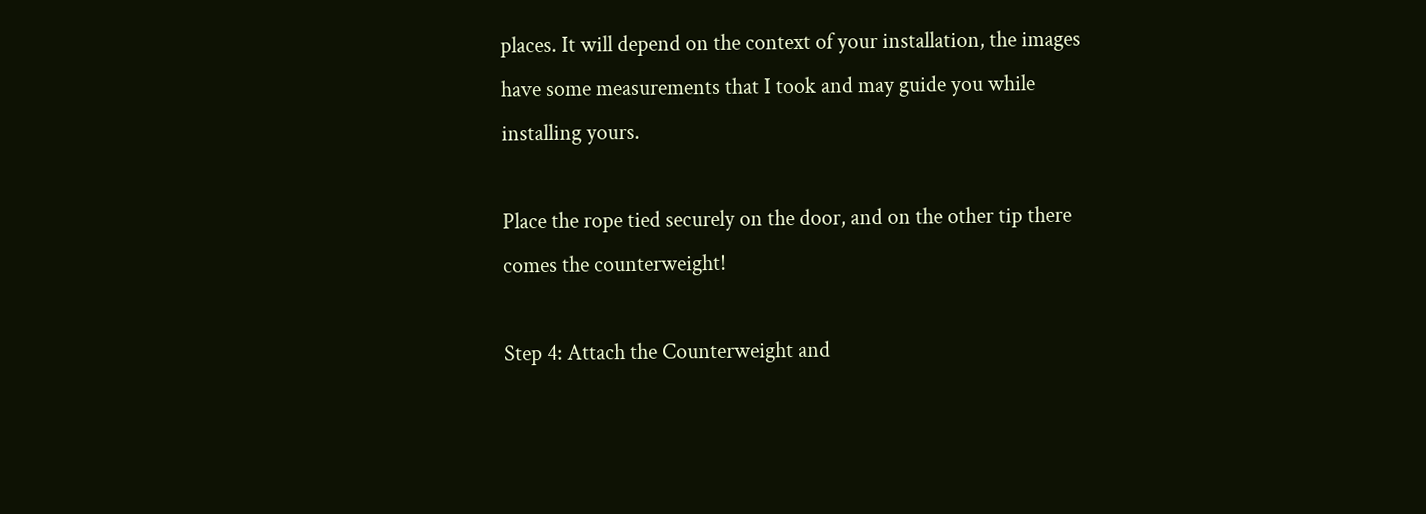places. It will depend on the context of your installation, the images have some measurements that I took and may guide you while installing yours.

Place the rope tied securely on the door, and on the other tip there comes the counterweight!

Step 4: Attach the Counterweight and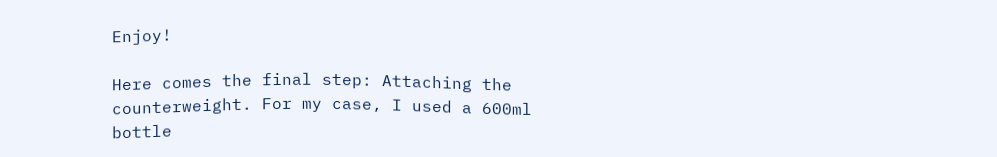Enjoy!

Here comes the final step: Attaching the counterweight. For my case, I used a 600ml bottle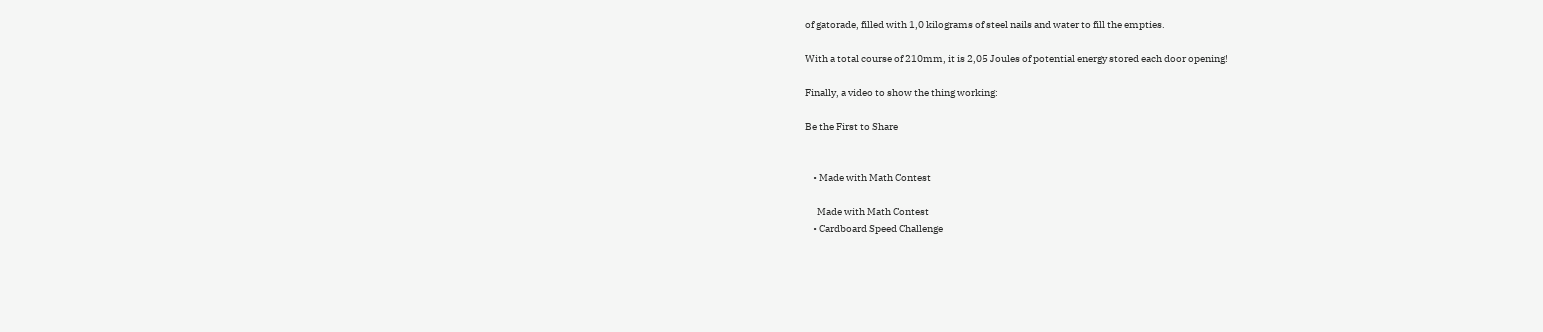of gatorade, filled with 1,0 kilograms of steel nails and water to fill the empties.

With a total course of 210mm, it is 2,05 Joules of potential energy stored each door opening!

Finally, a video to show the thing working:

Be the First to Share


    • Made with Math Contest

      Made with Math Contest
    • Cardboard Speed Challenge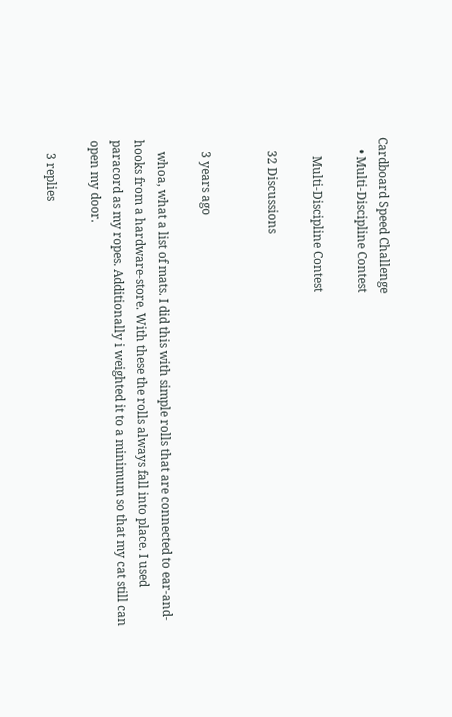Cardboard Speed Challenge
    • Multi-Discipline Contest

      Multi-Discipline Contest

    32 Discussions


    3 years ago

    whoa, what a list of mats. I did this with simple rolls that are connected to ear-and-hooks from a hardware-store. With these the rolls always fall into place. I used paracord as my ropes. Additionally i weighted it to a minimum so that my cat still can open my door.

    3 replies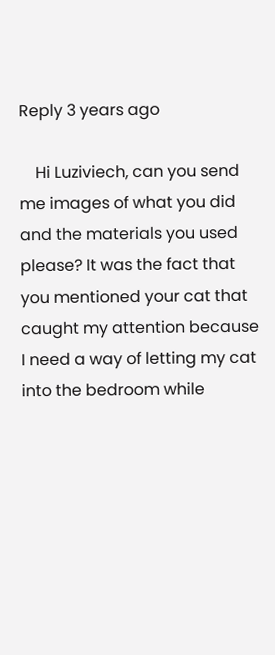Reply 3 years ago

    Hi Luziviech, can you send me images of what you did and the materials you used please? It was the fact that you mentioned your cat that caught my attention because I need a way of letting my cat into the bedroom while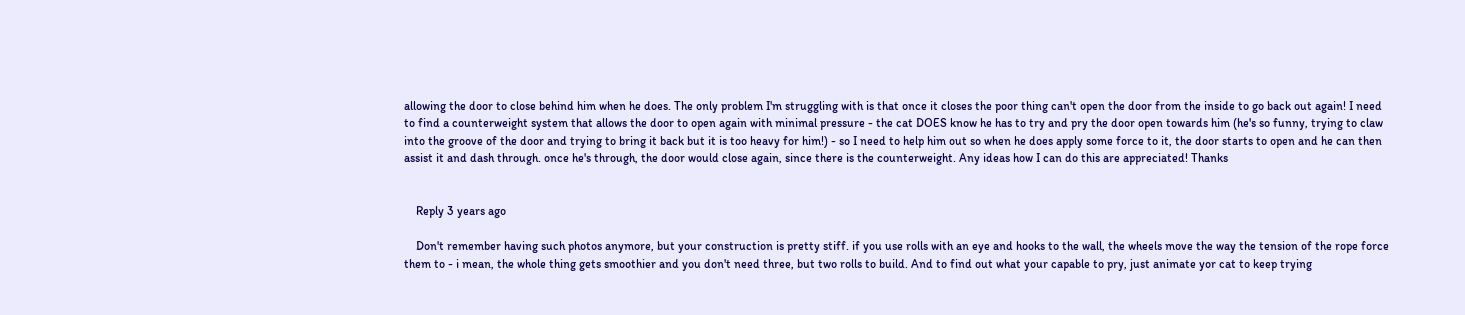allowing the door to close behind him when he does. The only problem I'm struggling with is that once it closes the poor thing can't open the door from the inside to go back out again! I need to find a counterweight system that allows the door to open again with minimal pressure - the cat DOES know he has to try and pry the door open towards him (he's so funny, trying to claw into the groove of the door and trying to bring it back but it is too heavy for him!) - so I need to help him out so when he does apply some force to it, the door starts to open and he can then assist it and dash through. once he's through, the door would close again, since there is the counterweight. Any ideas how I can do this are appreciated! Thanks


    Reply 3 years ago

    Don't remember having such photos anymore, but your construction is pretty stiff. if you use rolls with an eye and hooks to the wall, the wheels move the way the tension of the rope force them to - i mean, the whole thing gets smoothier and you don't need three, but two rolls to build. And to find out what your capable to pry, just animate yor cat to keep trying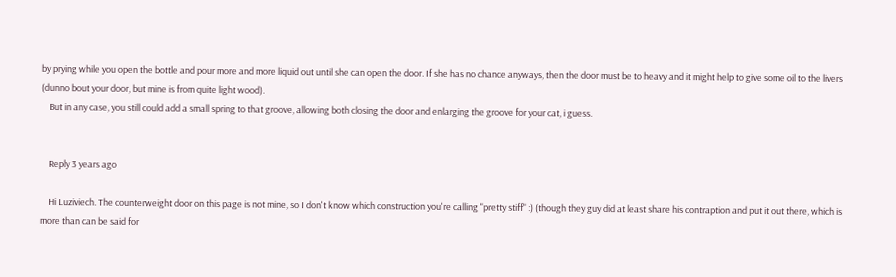by prying while you open the bottle and pour more and more liquid out until she can open the door. If she has no chance anyways, then the door must be to heavy and it might help to give some oil to the livers (dunno bout your door, but mine is from quite light wood).
    But in any case, you still could add a small spring to that groove, allowing both closing the door and enlarging the groove for your cat, i guess.


    Reply 3 years ago

    Hi Luziviech. The counterweight door on this page is not mine, so I don't know which construction you're calling "pretty stiff" :) (though they guy did at least share his contraption and put it out there, which is more than can be said for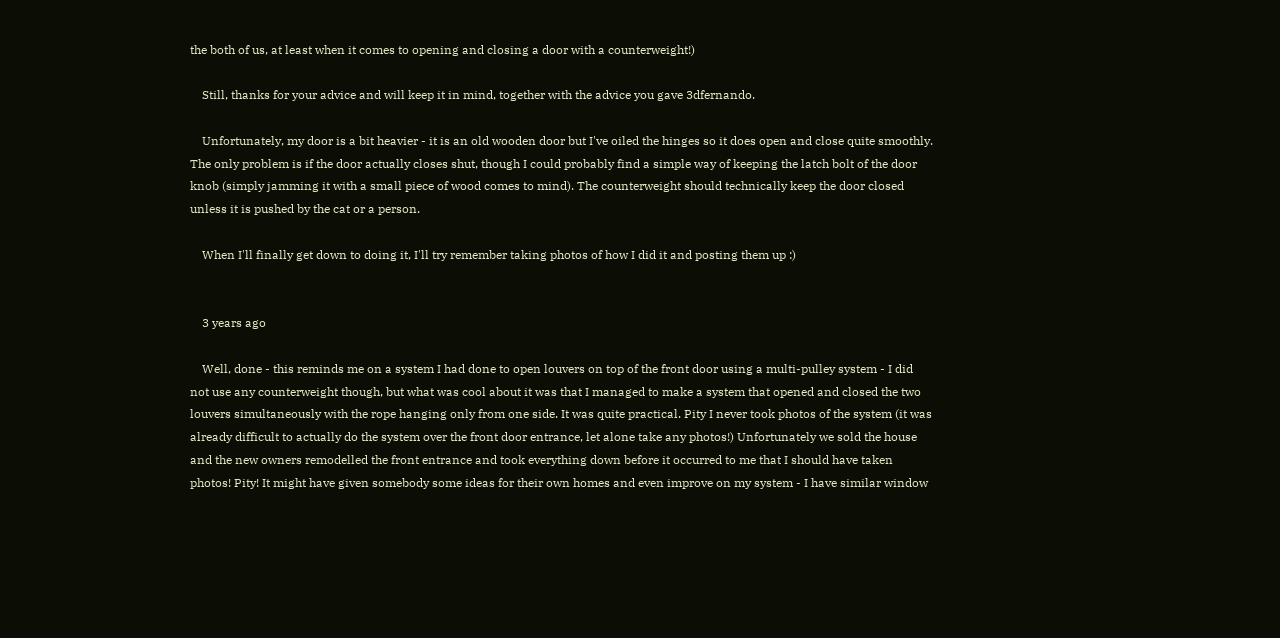the both of us, at least when it comes to opening and closing a door with a counterweight!)

    Still, thanks for your advice and will keep it in mind, together with the advice you gave 3dfernando.

    Unfortunately, my door is a bit heavier - it is an old wooden door but I've oiled the hinges so it does open and close quite smoothly. The only problem is if the door actually closes shut, though I could probably find a simple way of keeping the latch bolt of the door knob (simply jamming it with a small piece of wood comes to mind). The counterweight should technically keep the door closed unless it is pushed by the cat or a person.

    When I'll finally get down to doing it, I'll try remember taking photos of how I did it and posting them up :)


    3 years ago

    Well, done - this reminds me on a system I had done to open louvers on top of the front door using a multi-pulley system - I did not use any counterweight though, but what was cool about it was that I managed to make a system that opened and closed the two louvers simultaneously with the rope hanging only from one side. It was quite practical. Pity I never took photos of the system (it was already difficult to actually do the system over the front door entrance, let alone take any photos!) Unfortunately we sold the house and the new owners remodelled the front entrance and took everything down before it occurred to me that I should have taken photos! Pity! It might have given somebody some ideas for their own homes and even improve on my system - I have similar window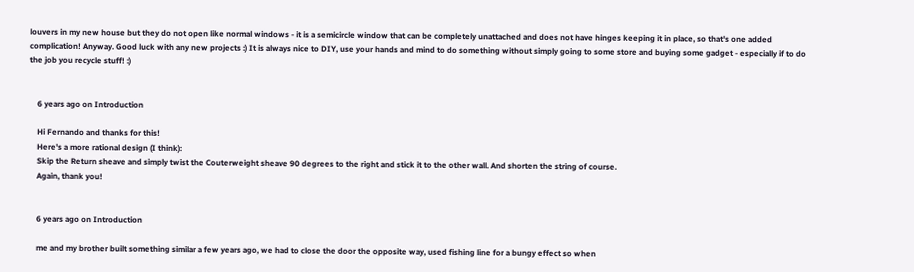louvers in my new house but they do not open like normal windows - it is a semicircle window that can be completely unattached and does not have hinges keeping it in place, so that's one added complication! Anyway. Good luck with any new projects :) It is always nice to DIY, use your hands and mind to do something without simply going to some store and buying some gadget - especially if to do the job you recycle stuff! :)


    6 years ago on Introduction

    Hi Fernando and thanks for this!
    Here's a more rational design (I think):
    Skip the Return sheave and simply twist the Couterweight sheave 90 degrees to the right and stick it to the other wall. And shorten the string of course.
    Again, thank you!


    6 years ago on Introduction

    me and my brother built something similar a few years ago, we had to close the door the opposite way, used fishing line for a bungy effect so when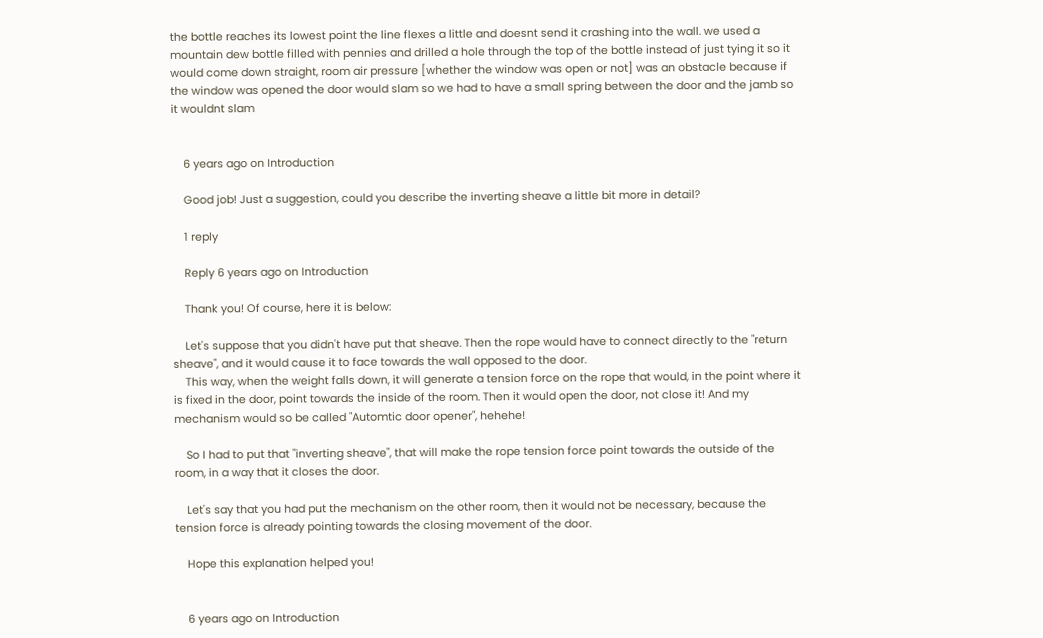the bottle reaches its lowest point the line flexes a little and doesnt send it crashing into the wall. we used a mountain dew bottle filled with pennies and drilled a hole through the top of the bottle instead of just tying it so it would come down straight, room air pressure [whether the window was open or not] was an obstacle because if the window was opened the door would slam so we had to have a small spring between the door and the jamb so it wouldnt slam


    6 years ago on Introduction

    Good job! Just a suggestion, could you describe the inverting sheave a little bit more in detail?

    1 reply

    Reply 6 years ago on Introduction

    Thank you! Of course, here it is below:

    Let's suppose that you didn't have put that sheave. Then the rope would have to connect directly to the "return sheave", and it would cause it to face towards the wall opposed to the door.
    This way, when the weight falls down, it will generate a tension force on the rope that would, in the point where it is fixed in the door, point towards the inside of the room. Then it would open the door, not close it! And my mechanism would so be called "Automtic door opener", hehehe!

    So I had to put that "inverting sheave", that will make the rope tension force point towards the outside of the room, in a way that it closes the door.

    Let's say that you had put the mechanism on the other room, then it would not be necessary, because the tension force is already pointing towards the closing movement of the door.

    Hope this explanation helped you!


    6 years ago on Introduction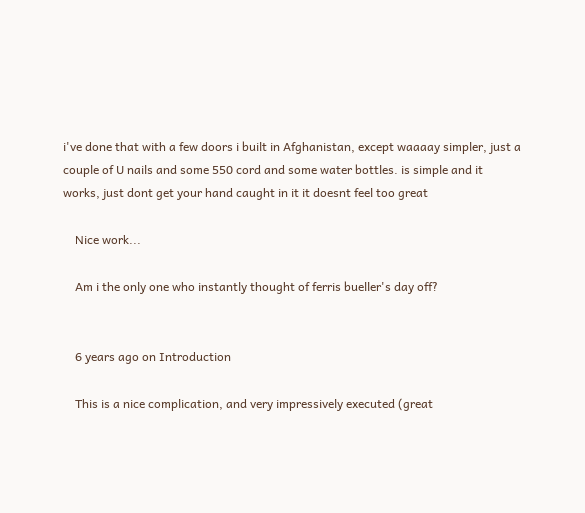i've done that with a few doors i built in Afghanistan, except waaaay simpler, just a couple of U nails and some 550 cord and some water bottles. is simple and it works, just dont get your hand caught in it it doesnt feel too great

    Nice work...

    Am i the only one who instantly thought of ferris bueller's day off?


    6 years ago on Introduction

    This is a nice complication, and very impressively executed (great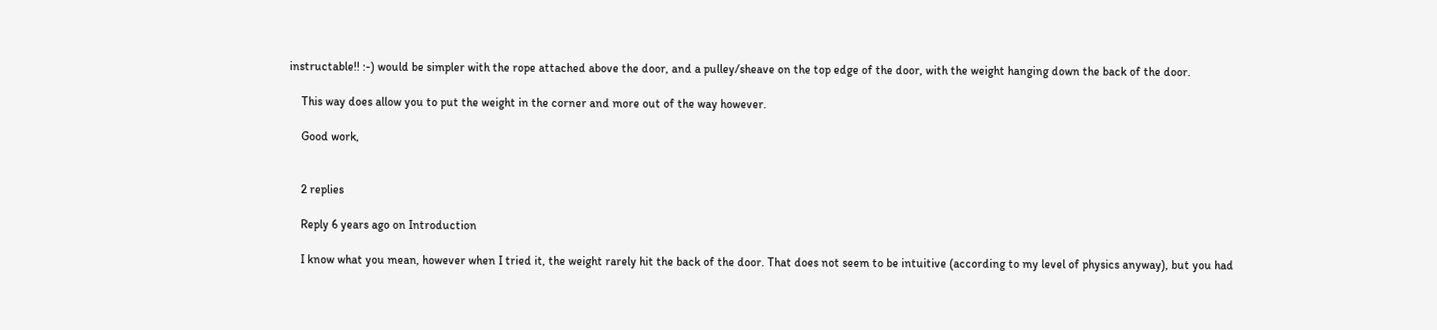instructable!! :-) would be simpler with the rope attached above the door, and a pulley/sheave on the top edge of the door, with the weight hanging down the back of the door.

    This way does allow you to put the weight in the corner and more out of the way however.

    Good work,


    2 replies

    Reply 6 years ago on Introduction

    I know what you mean, however when I tried it, the weight rarely hit the back of the door. That does not seem to be intuitive (according to my level of physics anyway), but you had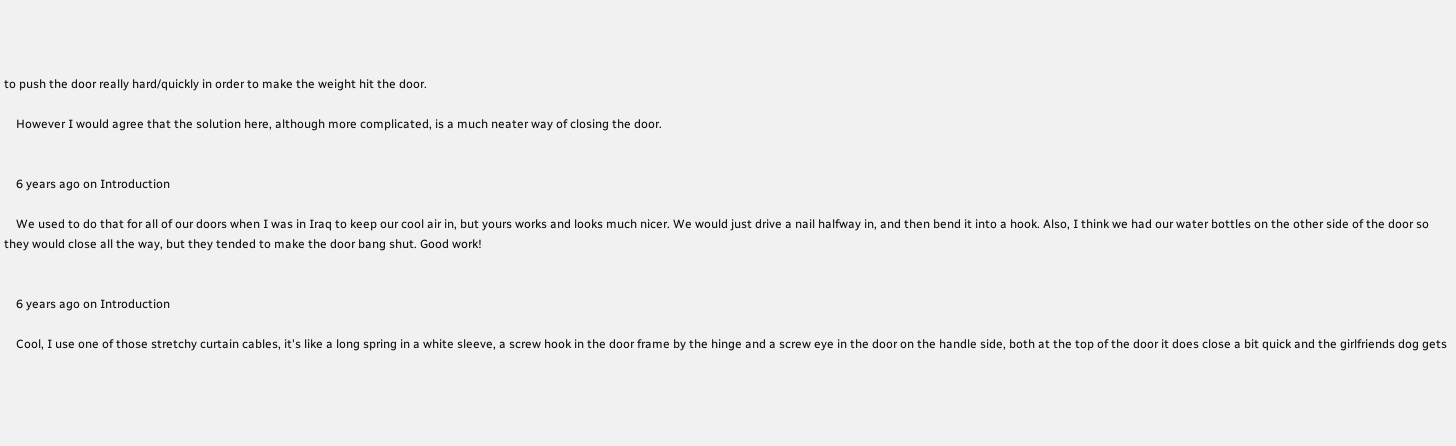to push the door really hard/quickly in order to make the weight hit the door.

    However I would agree that the solution here, although more complicated, is a much neater way of closing the door.


    6 years ago on Introduction

    We used to do that for all of our doors when I was in Iraq to keep our cool air in, but yours works and looks much nicer. We would just drive a nail halfway in, and then bend it into a hook. Also, I think we had our water bottles on the other side of the door so they would close all the way, but they tended to make the door bang shut. Good work!


    6 years ago on Introduction

    Cool, I use one of those stretchy curtain cables, it's like a long spring in a white sleeve, a screw hook in the door frame by the hinge and a screw eye in the door on the handle side, both at the top of the door it does close a bit quick and the girlfriends dog gets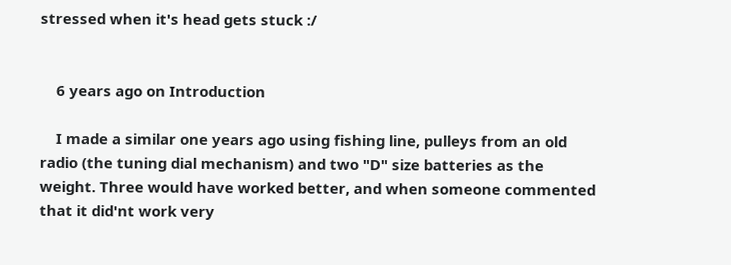stressed when it's head gets stuck :/


    6 years ago on Introduction

    I made a similar one years ago using fishing line, pulleys from an old radio (the tuning dial mechanism) and two "D" size batteries as the weight. Three would have worked better, and when someone commented that it did'nt work very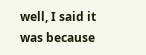well, I said it was because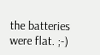the batteries were flat. ;-)